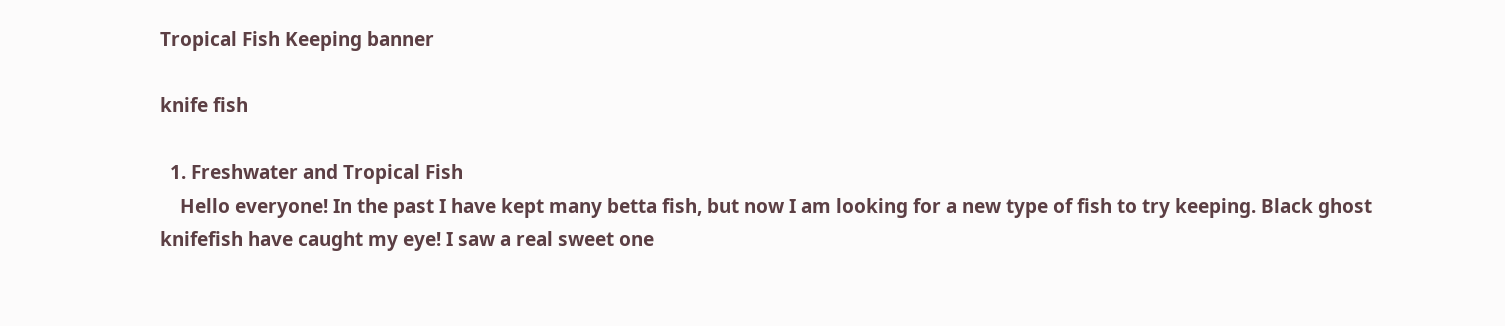Tropical Fish Keeping banner

knife fish

  1. Freshwater and Tropical Fish
    Hello everyone! In the past I have kept many betta fish, but now I am looking for a new type of fish to try keeping. Black ghost knifefish have caught my eye! I saw a real sweet one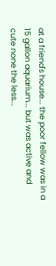at a friend's house... the poor fellow was in a 15 gallon aquarium... but was active and cute none the less...